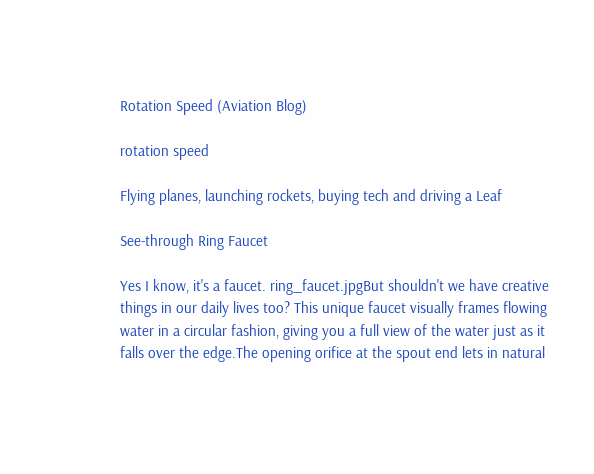Rotation Speed (Aviation Blog)

rotation speed

Flying planes, launching rockets, buying tech and driving a Leaf

See-through Ring Faucet

Yes I know, it's a faucet. ring_faucet.jpgBut shouldn't we have creative things in our daily lives too? This unique faucet visually frames flowing water in a circular fashion, giving you a full view of the water just as it falls over the edge.The opening orifice at the spout end lets in natural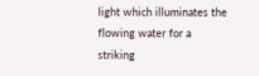light which illuminates the flowing water for a striking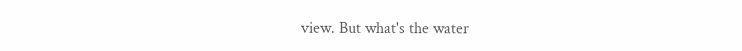view. But what's the water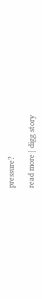pressure?

read more | digg story